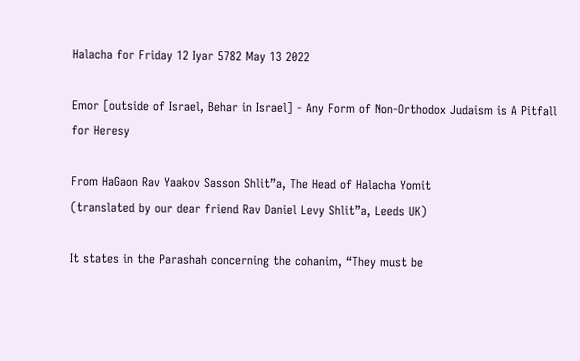Halacha for Friday 12 Iyar 5782 May 13 2022

Emor [outside of Israel, Behar in Israel] - Any Form of Non-Orthodox Judaism is A Pitfall for Heresy

From HaGaon Rav Yaakov Sasson Shlit”a, The Head of Halacha Yomit
(translated by our dear friend Rav Daniel Levy Shlit”a, Leeds UK)

It states in the Parashah concerning the cohanim, “They must be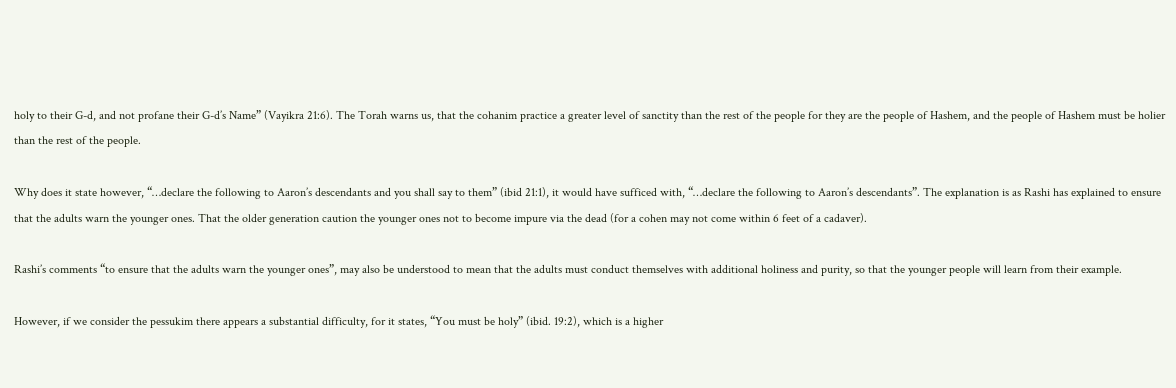holy to their G-d, and not profane their G-d’s Name” (Vayikra 21:6). The Torah warns us, that the cohanim practice a greater level of sanctity than the rest of the people for they are the people of Hashem, and the people of Hashem must be holier than the rest of the people.

Why does it state however, “…declare the following to Aaron’s descendants and you shall say to them” (ibid 21:1), it would have sufficed with, “…declare the following to Aaron’s descendants”. The explanation is as Rashi has explained to ensure that the adults warn the younger ones. That the older generation caution the younger ones not to become impure via the dead (for a cohen may not come within 6 feet of a cadaver).

Rashi’s comments “to ensure that the adults warn the younger ones”, may also be understood to mean that the adults must conduct themselves with additional holiness and purity, so that the younger people will learn from their example.

However, if we consider the pessukim there appears a substantial difficulty, for it states, “You must be holy” (ibid. 19:2), which is a higher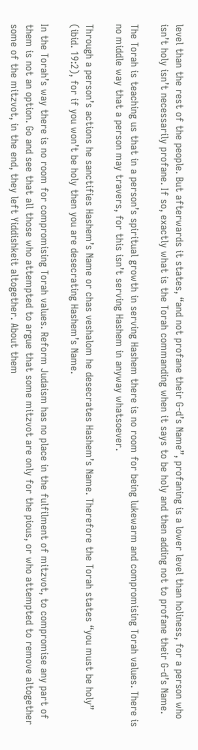level than the rest of the people. But afterwards it states, “and not profane their G-d’s Name”, profaning is a lower level than holiness, for a person who isn’t holy isn’t necessarily profane. If so, exactly what is the Torah commanding when it says to be holy and then adding not to profane their G-d’s Name.

The Torah is teaching us that in a person’s spiritual growth in serving Hashem there is no room for being lukewarm and compromising Torah values. There is no middle way that a person may travers, for this isn’t serving Hashem in anyway whatsoever.

Through a person’s actions he sanctifies Hashem’s Name or chas veshalom he desecrates Hashem’s Name. Therefore the Torah states “you must be holy” (ibid. 19:2), for if you won’t be holy then you are desecrating Hashem’s Name.

In the Torah’s way there is no room for compromising Torah values. Reform Judaism has no place in the fulfilment of mitzvot, to compromise any part of them is not an option. Go and see that all those who attempted to argue that some mitzvot are only for the pious, or who attempted to remove altogether some of the mitzvot, in the end, they left Yiddishkeit altogether. About them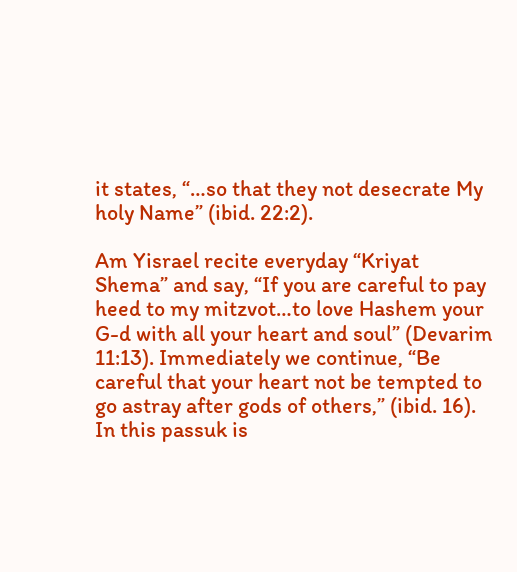it states, “…so that they not desecrate My holy Name” (ibid. 22:2).

Am Yisrael recite everyday “Kriyat Shema” and say, “If you are careful to pay heed to my mitzvot…to love Hashem your G-d with all your heart and soul” (Devarim 11:13). Immediately we continue, “Be careful that your heart not be tempted to go astray after gods of others,” (ibid. 16). In this passuk is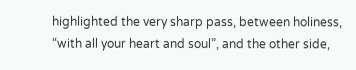highlighted the very sharp pass, between holiness, “with all your heart and soul”, and the other side,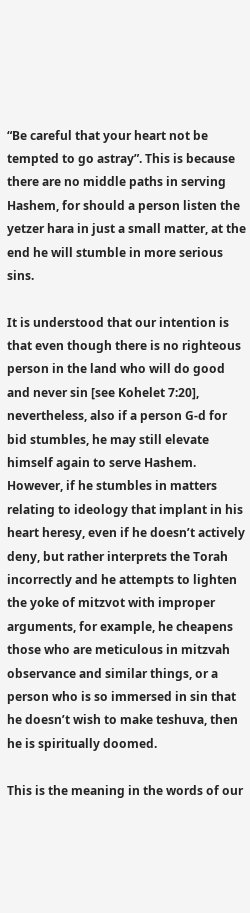“Be careful that your heart not be tempted to go astray”. This is because there are no middle paths in serving Hashem, for should a person listen the yetzer hara in just a small matter, at the end he will stumble in more serious sins.

It is understood that our intention is that even though there is no righteous person in the land who will do good and never sin [see Kohelet 7:20], nevertheless, also if a person G-d for bid stumbles, he may still elevate himself again to serve Hashem. However, if he stumbles in matters relating to ideology that implant in his heart heresy, even if he doesn’t actively deny, but rather interprets the Torah incorrectly and he attempts to lighten the yoke of mitzvot with improper arguments, for example, he cheapens those who are meticulous in mitzvah observance and similar things, or a person who is so immersed in sin that he doesn’t wish to make teshuva, then he is spiritually doomed.

This is the meaning in the words of our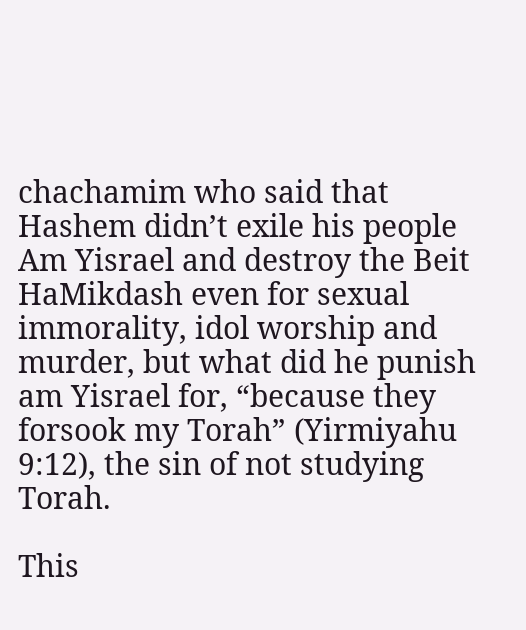chachamim who said that Hashem didn’t exile his people Am Yisrael and destroy the Beit HaMikdash even for sexual immorality, idol worship and murder, but what did he punish am Yisrael for, “because they forsook my Torah” (Yirmiyahu 9:12), the sin of not studying Torah.

This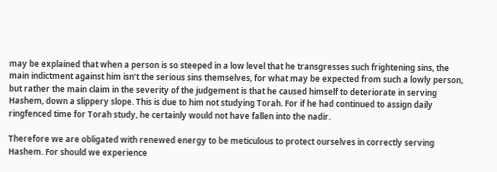may be explained that when a person is so steeped in a low level that he transgresses such frightening sins, the main indictment against him isn’t the serious sins themselves, for what may be expected from such a lowly person, but rather the main claim in the severity of the judgement is that he caused himself to deteriorate in serving Hashem, down a slippery slope. This is due to him not studying Torah. For if he had continued to assign daily ringfenced time for Torah study, he certainly would not have fallen into the nadir.

Therefore we are obligated with renewed energy to be meticulous to protect ourselves in correctly serving Hashem. For should we experience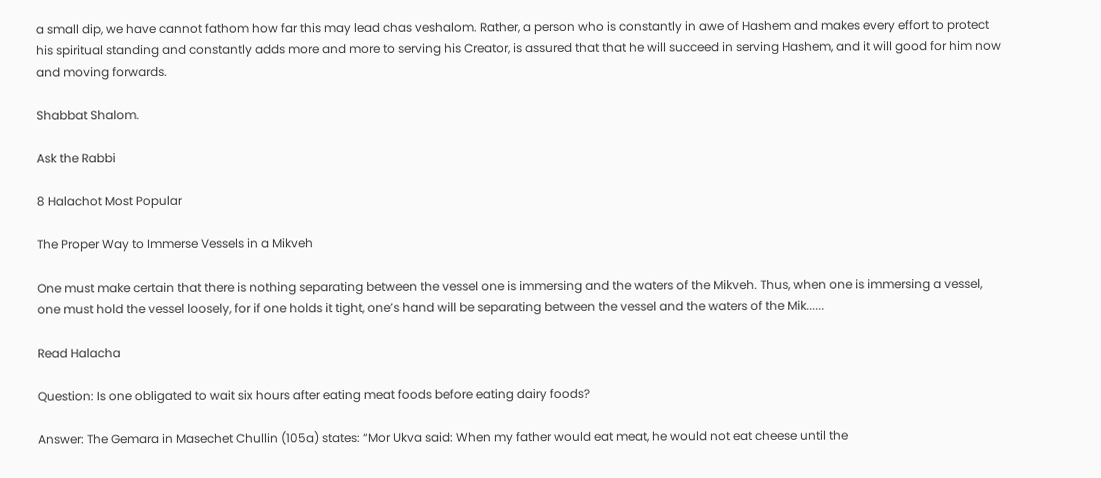a small dip, we have cannot fathom how far this may lead chas veshalom. Rather, a person who is constantly in awe of Hashem and makes every effort to protect his spiritual standing and constantly adds more and more to serving his Creator, is assured that that he will succeed in serving Hashem, and it will good for him now and moving forwards.

Shabbat Shalom.

Ask the Rabbi

8 Halachot Most Popular

The Proper Way to Immerse Vessels in a Mikveh

One must make certain that there is nothing separating between the vessel one is immersing and the waters of the Mikveh. Thus, when one is immersing a vessel, one must hold the vessel loosely, for if one holds it tight, one’s hand will be separating between the vessel and the waters of the Mik......

Read Halacha

Question: Is one obligated to wait six hours after eating meat foods before eating dairy foods?

Answer: The Gemara in Masechet Chullin (105a) states: “Mor Ukva said: When my father would eat meat, he would not eat cheese until the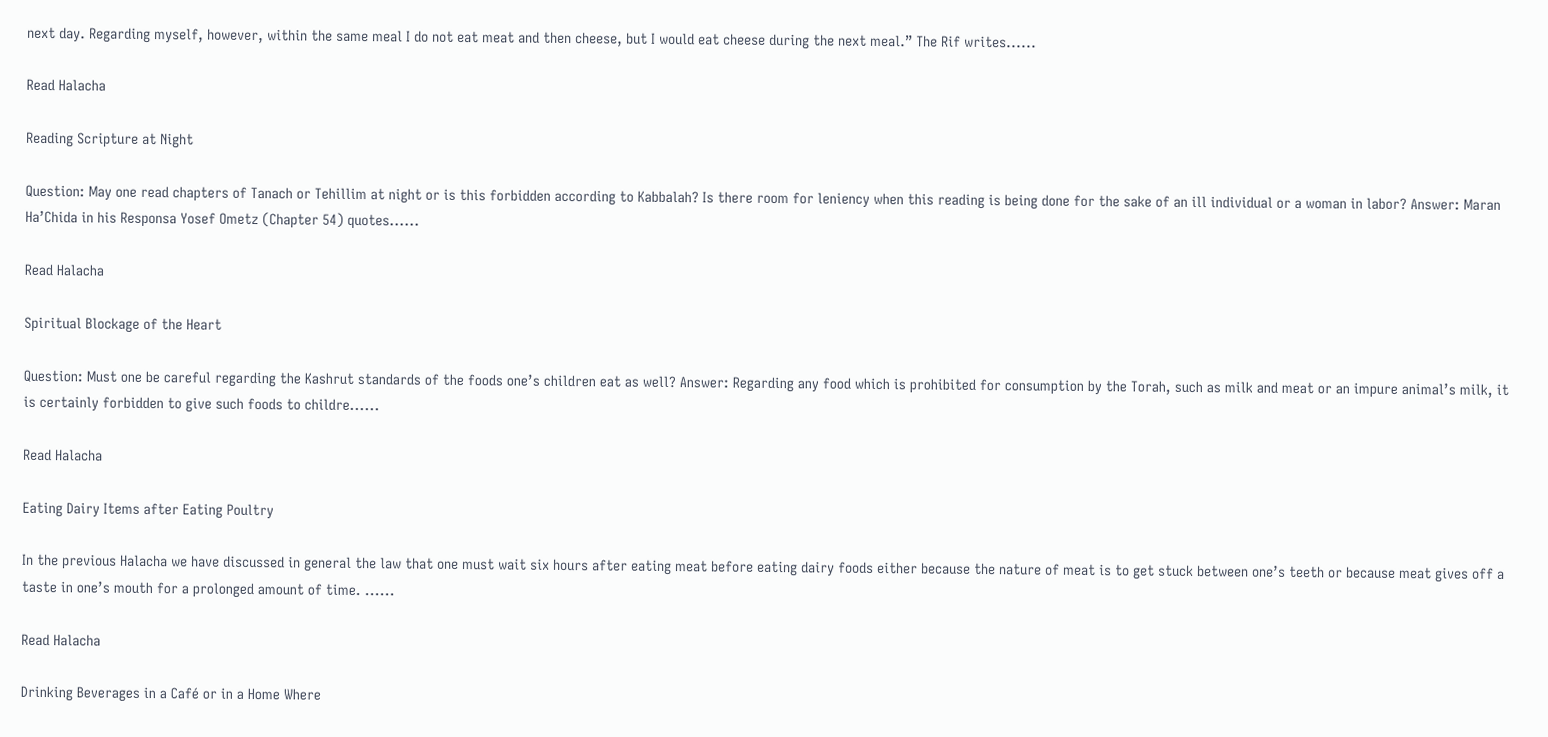next day. Regarding myself, however, within the same meal I do not eat meat and then cheese, but I would eat cheese during the next meal.” The Rif writes......

Read Halacha

Reading Scripture at Night

Question: May one read chapters of Tanach or Tehillim at night or is this forbidden according to Kabbalah? Is there room for leniency when this reading is being done for the sake of an ill individual or a woman in labor? Answer: Maran Ha’Chida in his Responsa Yosef Ometz (Chapter 54) quotes......

Read Halacha

Spiritual Blockage of the Heart

Question: Must one be careful regarding the Kashrut standards of the foods one’s children eat as well? Answer: Regarding any food which is prohibited for consumption by the Torah, such as milk and meat or an impure animal’s milk, it is certainly forbidden to give such foods to childre......

Read Halacha

Eating Dairy Items after Eating Poultry

In the previous Halacha we have discussed in general the law that one must wait six hours after eating meat before eating dairy foods either because the nature of meat is to get stuck between one’s teeth or because meat gives off a taste in one’s mouth for a prolonged amount of time. ......

Read Halacha

Drinking Beverages in a Café or in a Home Where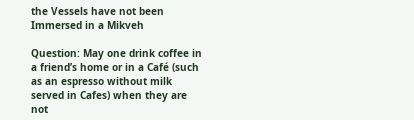the Vessels have not been Immersed in a Mikveh

Question: May one drink coffee in a friend’s home or in a Café (such as an espresso without milk served in Cafes) when they are not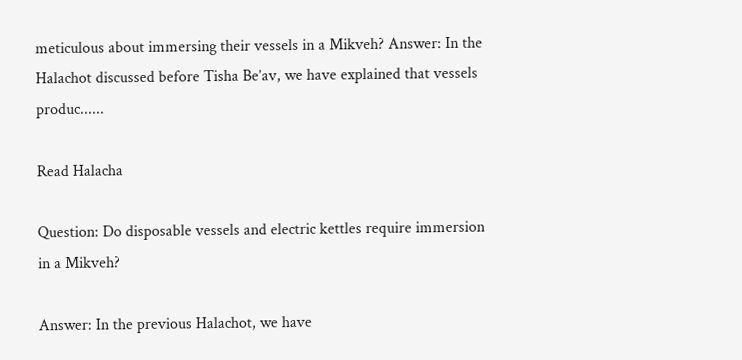meticulous about immersing their vessels in a Mikveh? Answer: In the Halachot discussed before Tisha Be’av, we have explained that vessels produc......

Read Halacha

Question: Do disposable vessels and electric kettles require immersion in a Mikveh?

Answer: In the previous Halachot, we have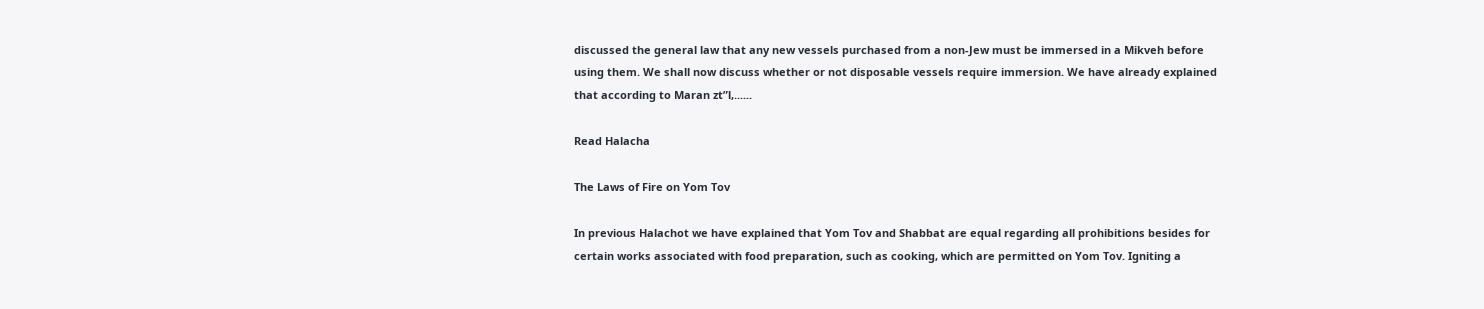discussed the general law that any new vessels purchased from a non-Jew must be immersed in a Mikveh before using them. We shall now discuss whether or not disposable vessels require immersion. We have already explained that according to Maran zt”l,......

Read Halacha

The Laws of Fire on Yom Tov

In previous Halachot we have explained that Yom Tov and Shabbat are equal regarding all prohibitions besides for certain works associated with food preparation, such as cooking, which are permitted on Yom Tov. Igniting a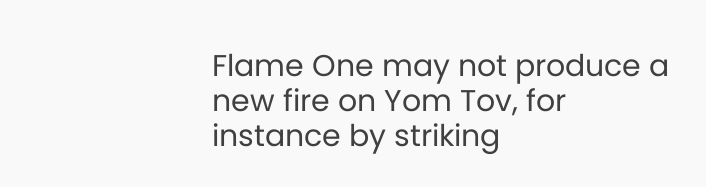Flame One may not produce a new fire on Yom Tov, for instance by striking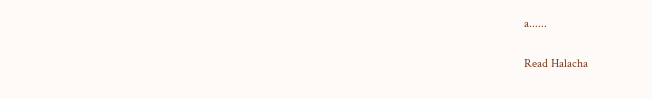a......

Read Halacha